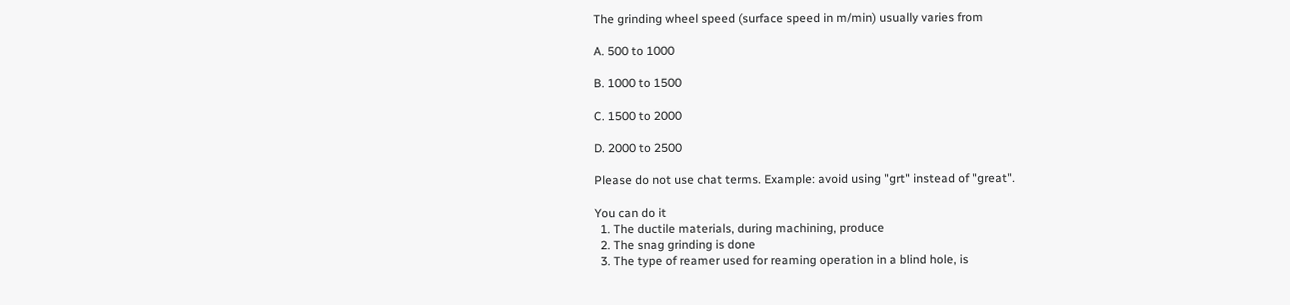The grinding wheel speed (surface speed in m/min) usually varies from

A. 500 to 1000

B. 1000 to 1500

C. 1500 to 2000

D. 2000 to 2500

Please do not use chat terms. Example: avoid using "grt" instead of "great".

You can do it
  1. The ductile materials, during machining, produce
  2. The snag grinding is done
  3. The type of reamer used for reaming operation in a blind hole, is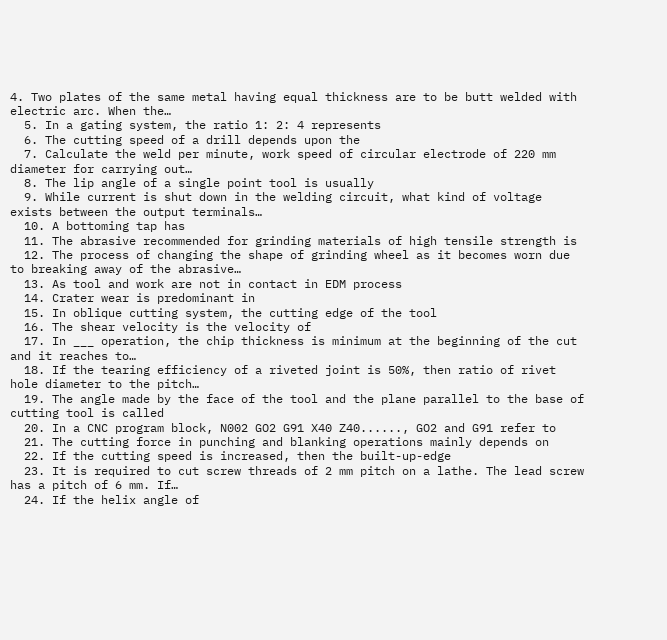4. Two plates of the same metal having equal thickness are to be butt welded with electric arc. When the…
  5. In a gating system, the ratio 1: 2: 4 represents
  6. The cutting speed of a drill depends upon the
  7. Calculate the weld per minute, work speed of circular electrode of 220 mm diameter for carrying out…
  8. The lip angle of a single point tool is usually
  9. While current is shut down in the welding circuit, what kind of voltage exists between the output terminals…
  10. A bottoming tap has
  11. The abrasive recommended for grinding materials of high tensile strength is
  12. The process of changing the shape of grinding wheel as it becomes worn due to breaking away of the abrasive…
  13. As tool and work are not in contact in EDM process
  14. Crater wear is predominant in
  15. In oblique cutting system, the cutting edge of the tool
  16. The shear velocity is the velocity of
  17. In ___ operation, the chip thickness is minimum at the beginning of the cut and it reaches to…
  18. If the tearing efficiency of a riveted joint is 50%, then ratio of rivet hole diameter to the pitch…
  19. The angle made by the face of the tool and the plane parallel to the base of cutting tool is called
  20. In a CNC program block, N002 GO2 G91 X40 Z40......, GO2 and G91 refer to
  21. The cutting force in punching and blanking operations mainly depends on
  22. If the cutting speed is increased, then the built-up-edge
  23. It is required to cut screw threads of 2 mm pitch on a lathe. The lead screw has a pitch of 6 mm. If…
  24. If the helix angle of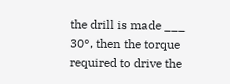the drill is made ___ 30°, then the torque required to drive the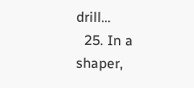drill…
  25. In a shaper,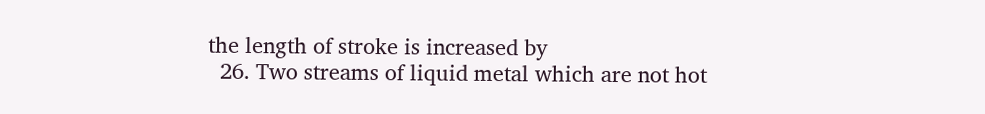the length of stroke is increased by
  26. Two streams of liquid metal which are not hot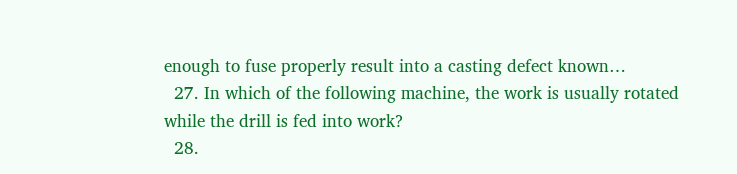enough to fuse properly result into a casting defect known…
  27. In which of the following machine, the work is usually rotated while the drill is fed into work?
  28.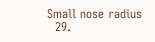Small nose radius
  29.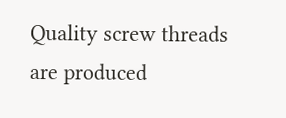Quality screw threads are produced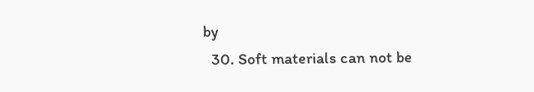by
  30. Soft materials can not be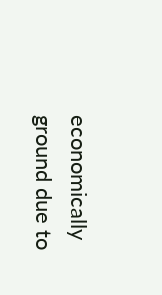economically ground due to